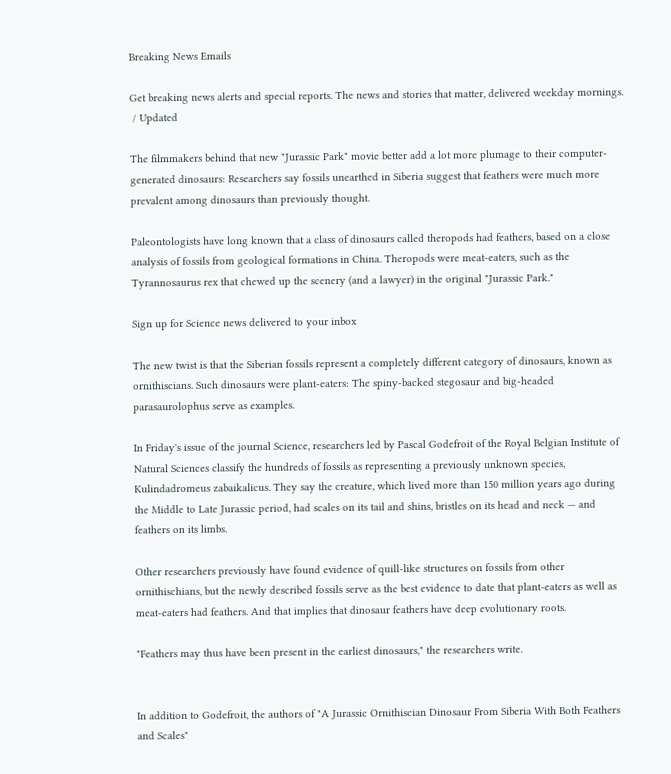Breaking News Emails

Get breaking news alerts and special reports. The news and stories that matter, delivered weekday mornings.
 / Updated

The filmmakers behind that new "Jurassic Park" movie better add a lot more plumage to their computer-generated dinosaurs: Researchers say fossils unearthed in Siberia suggest that feathers were much more prevalent among dinosaurs than previously thought.

Paleontologists have long known that a class of dinosaurs called theropods had feathers, based on a close analysis of fossils from geological formations in China. Theropods were meat-eaters, such as the Tyrannosaurus rex that chewed up the scenery (and a lawyer) in the original "Jurassic Park."

Sign up for Science news delivered to your inbox

The new twist is that the Siberian fossils represent a completely different category of dinosaurs, known as ornithiscians. Such dinosaurs were plant-eaters: The spiny-backed stegosaur and big-headed parasaurolophus serve as examples.

In Friday's issue of the journal Science, researchers led by Pascal Godefroit of the Royal Belgian Institute of Natural Sciences classify the hundreds of fossils as representing a previously unknown species, Kulindadromeus zabaikalicus. They say the creature, which lived more than 150 million years ago during the Middle to Late Jurassic period, had scales on its tail and shins, bristles on its head and neck — and feathers on its limbs.

Other researchers previously have found evidence of quill-like structures on fossils from other ornithischians, but the newly described fossils serve as the best evidence to date that plant-eaters as well as meat-eaters had feathers. And that implies that dinosaur feathers have deep evolutionary roots.

"Feathers may thus have been present in the earliest dinosaurs," the researchers write.


In addition to Godefroit, the authors of "A Jurassic Ornithiscian Dinosaur From Siberia With Both Feathers and Scales"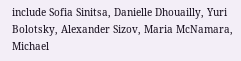include Sofia Sinitsa, Danielle Dhouailly, Yuri Bolotsky, Alexander Sizov, Maria McNamara, Michael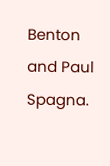Benton and Paul Spagna.